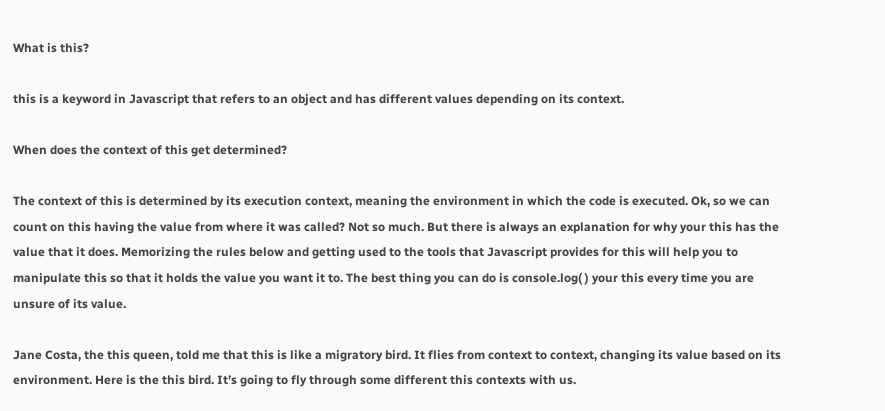What is this?

this is a keyword in Javascript that refers to an object and has different values depending on its context.

When does the context of this get determined?

The context of this is determined by its execution context, meaning the environment in which the code is executed. Ok, so we can count on this having the value from where it was called? Not so much. But there is always an explanation for why your this has the value that it does. Memorizing the rules below and getting used to the tools that Javascript provides for this will help you to manipulate this so that it holds the value you want it to. The best thing you can do is console.log( ) your this every time you are unsure of its value.

Jane Costa, the this queen, told me that this is like a migratory bird. It flies from context to context, changing its value based on its environment. Here is the this bird. It’s going to fly through some different this contexts with us.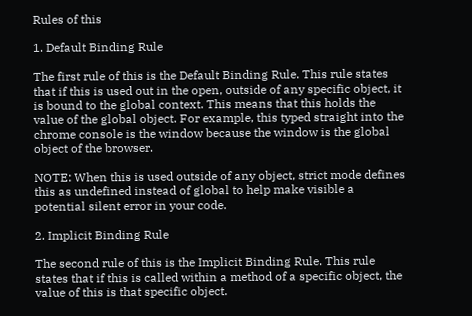Rules of this

1. Default Binding Rule

The first rule of this is the Default Binding Rule. This rule states that if this is used out in the open, outside of any specific object, it is bound to the global context. This means that this holds the value of the global object. For example, this typed straight into the chrome console is the window because the window is the global object of the browser.

NOTE: When this is used outside of any object, strict mode defines this as undefined instead of global to help make visible a potential silent error in your code.

2. Implicit Binding Rule

The second rule of this is the Implicit Binding Rule. This rule states that if this is called within a method of a specific object, the value of this is that specific object.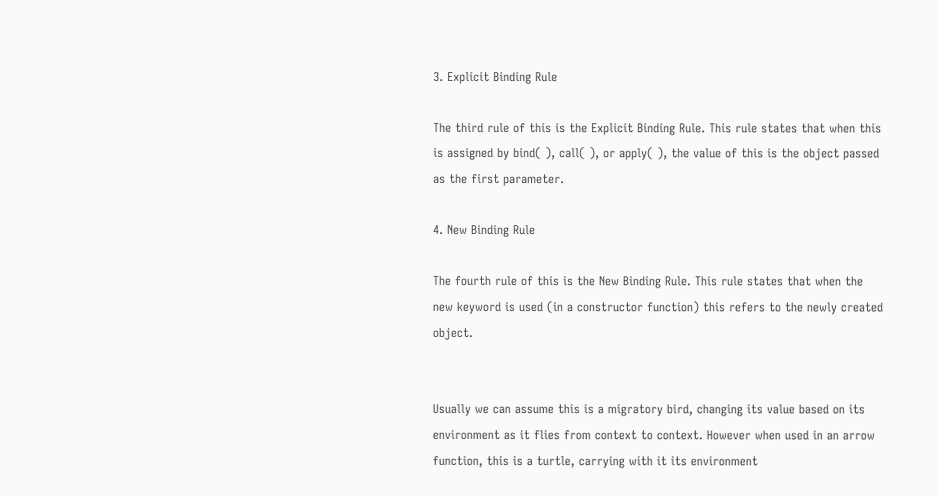3. Explicit Binding Rule

The third rule of this is the Explicit Binding Rule. This rule states that when this is assigned by bind( ), call( ), or apply( ), the value of this is the object passed as the first parameter.

4. New Binding Rule

The fourth rule of this is the New Binding Rule. This rule states that when the new keyword is used (in a constructor function) this refers to the newly created object.


Usually we can assume this is a migratory bird, changing its value based on its environment as it flies from context to context. However when used in an arrow function, this is a turtle, carrying with it its environment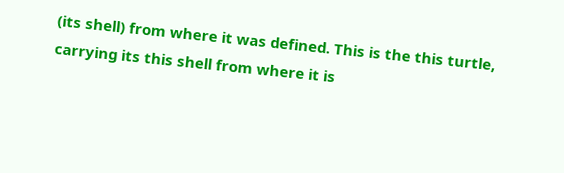(its shell) from where it was defined. This is the this turtle, carrying its this shell from where it is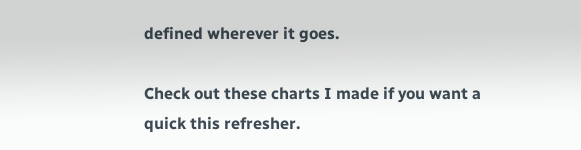defined wherever it goes.

Check out these charts I made if you want a quick this refresher.